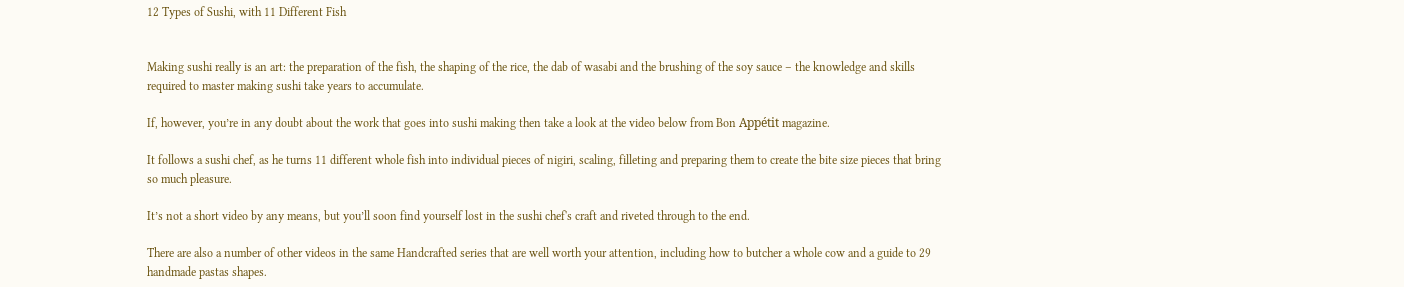12 Types of Sushi, with 11 Different Fish


Making sushi really is an art: the preparation of the fish, the shaping of the rice, the dab of wasabi and the brushing of the soy sauce – the knowledge and skills required to master making sushi take years to accumulate.

If, however, you’re in any doubt about the work that goes into sushi making then take a look at the video below from Bon Appétit magazine.

It follows a sushi chef, as he turns 11 different whole fish into individual pieces of nigiri, scaling, filleting and preparing them to create the bite size pieces that bring so much pleasure.

It’s not a short video by any means, but you’ll soon find yourself lost in the sushi chef's craft and riveted through to the end.

There are also a number of other videos in the same Handcrafted series that are well worth your attention, including how to butcher a whole cow and a guide to 29 handmade pastas shapes.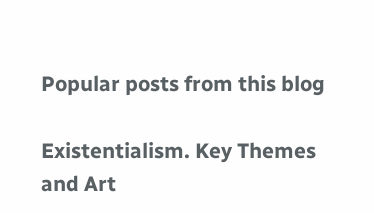Popular posts from this blog

Existentialism. Key Themes and Art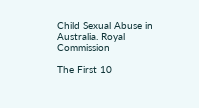Child Sexual Abuse in Australia. Royal Commission

The First 10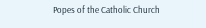Popes of the Catholic Church